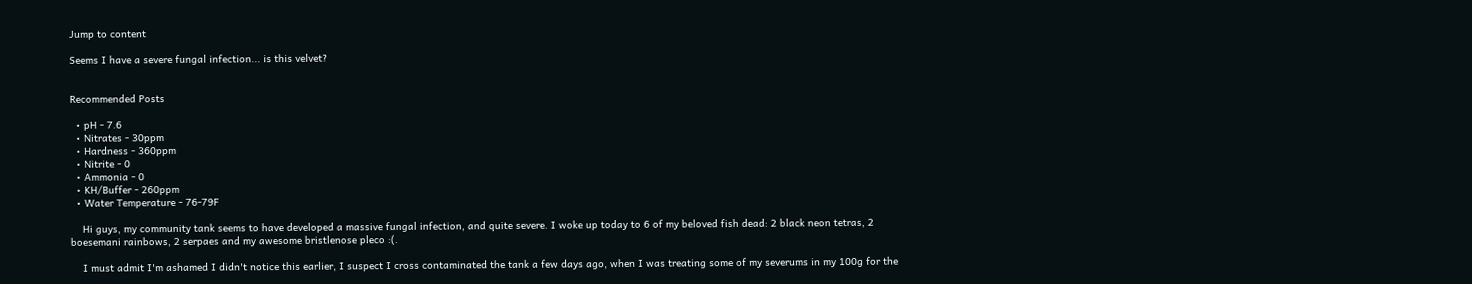Jump to content

Seems I have a severe fungal infection... is this velvet?


Recommended Posts

  • pH - 7.6
  • Nitrates - 30ppm
  • Hardness - 360ppm
  • Nitrite - 0
  • Ammonia - 0
  • KH/Buffer - 260ppm
  • Water Temperature - 76-79F

    Hi guys, my community tank seems to have developed a massive fungal infection, and quite severe. I woke up today to 6 of my beloved fish dead: 2 black neon tetras, 2 boesemani rainbows, 2 serpaes and my awesome bristlenose pleco :(.

    I must admit I'm ashamed I didn't notice this earlier, I suspect I cross contaminated the tank a few days ago, when I was treating some of my severums in my 100g for the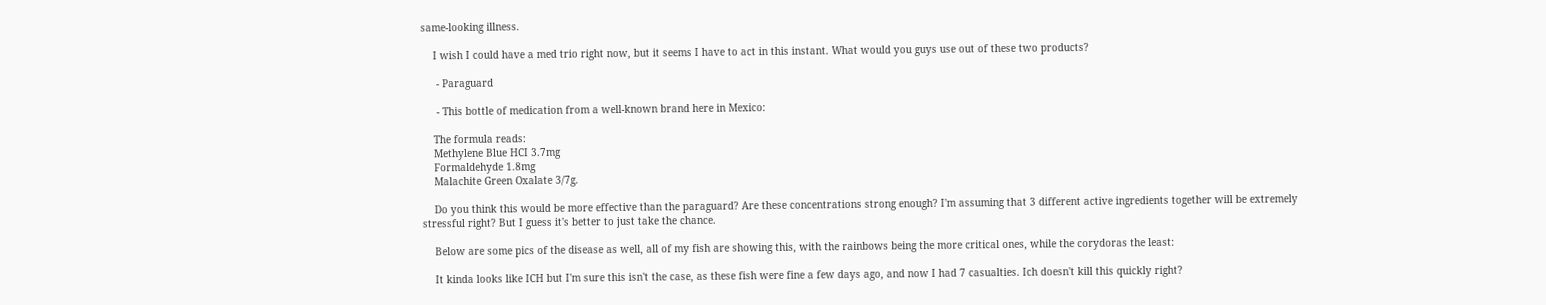same-looking illness.

    I wish I could have a med trio right now, but it seems I have to act in this instant. What would you guys use out of these two products?

     - Paraguard

     - This bottle of medication from a well-known brand here in Mexico:

    The formula reads:
    Methylene Blue HCI 3.7mg
    Formaldehyde 1.8mg
    Malachite Green Oxalate 3/7g.

    Do you think this would be more effective than the paraguard? Are these concentrations strong enough? I'm assuming that 3 different active ingredients together will be extremely stressful right? But I guess it's better to just take the chance.

    Below are some pics of the disease as well, all of my fish are showing this, with the rainbows being the more critical ones, while the corydoras the least:

    It kinda looks like ICH but I'm sure this isn't the case, as these fish were fine a few days ago, and now I had 7 casualties. Ich doesn't kill this quickly right?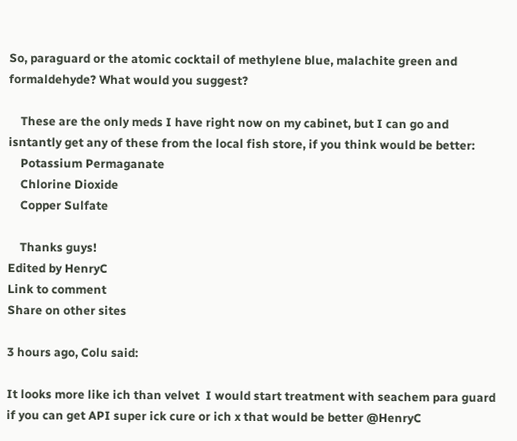So, paraguard or the atomic cocktail of methylene blue, malachite green and formaldehyde? What would you suggest?

    These are the only meds I have right now on my cabinet, but I can go and isntantly get any of these from the local fish store, if you think would be better:
    Potassium Permaganate
    Chlorine Dioxide
    Copper Sulfate

    Thanks guys!
Edited by HenryC
Link to comment
Share on other sites

3 hours ago, Colu said:

It looks more like ich than velvet  I would start treatment with seachem para guard if you can get API super ick cure or ich x that would be better @HenryC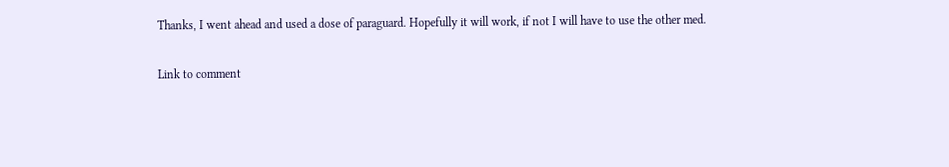Thanks, I went ahead and used a dose of paraguard. Hopefully it will work, if not I will have to use the other med.

Link to comment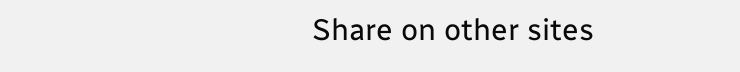Share on other sites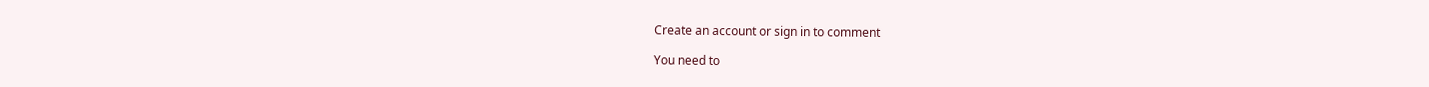Create an account or sign in to comment

You need to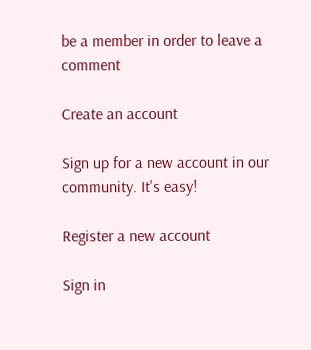be a member in order to leave a comment

Create an account

Sign up for a new account in our community. It's easy!

Register a new account

Sign in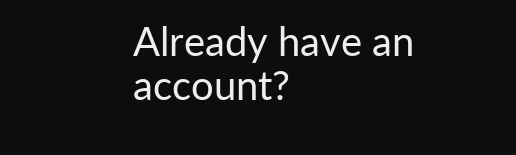Already have an account?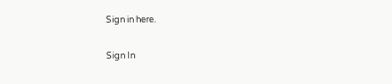Sign in here.

Sign In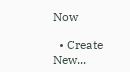Now

  • Create New...